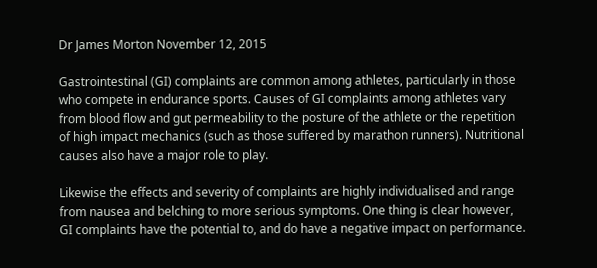Dr James Morton November 12, 2015

Gastrointestinal (GI) complaints are common among athletes, particularly in those who compete in endurance sports. Causes of GI complaints among athletes vary from blood flow and gut permeability to the posture of the athlete or the repetition of high impact mechanics (such as those suffered by marathon runners). Nutritional causes also have a major role to play.

Likewise the effects and severity of complaints are highly individualised and range from nausea and belching to more serious symptoms. One thing is clear however, GI complaints have the potential to, and do have a negative impact on performance.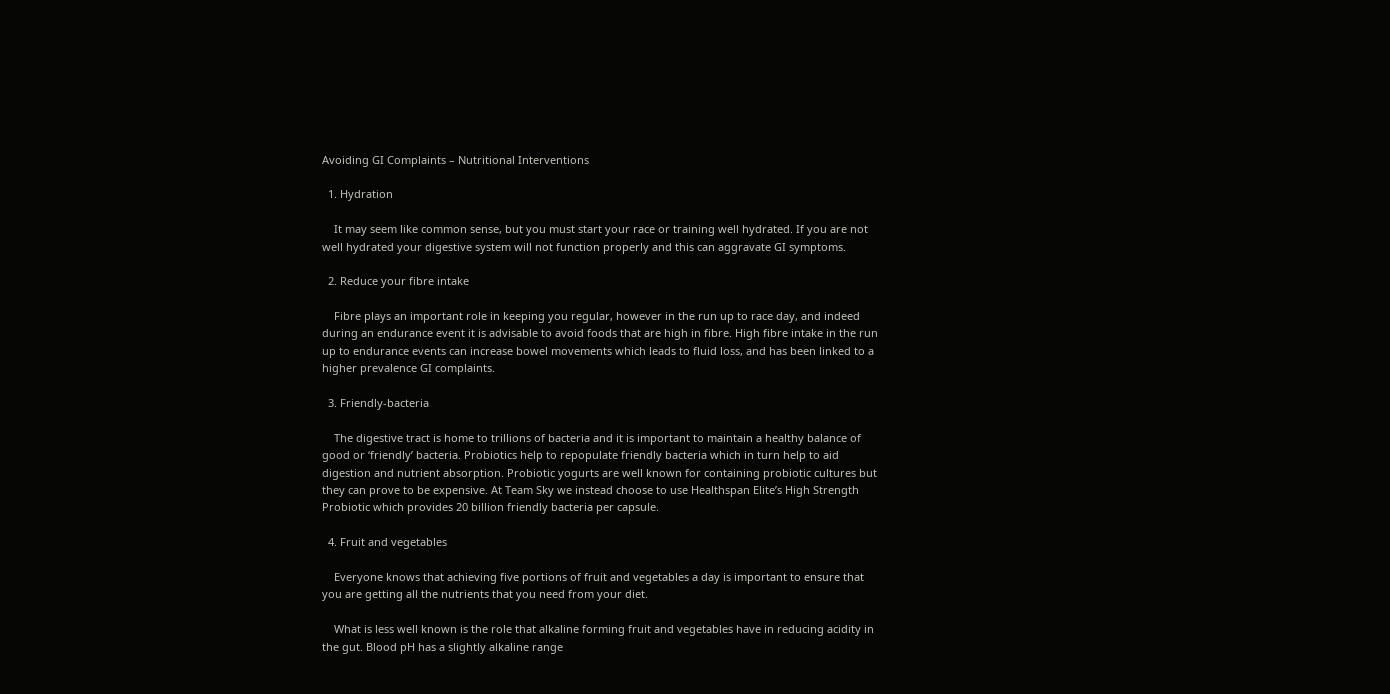Avoiding GI Complaints – Nutritional Interventions

  1. Hydration

    It may seem like common sense, but you must start your race or training well hydrated. If you are not well hydrated your digestive system will not function properly and this can aggravate GI symptoms.

  2. Reduce your fibre intake

    Fibre plays an important role in keeping you regular, however in the run up to race day, and indeed during an endurance event it is advisable to avoid foods that are high in fibre. High fibre intake in the run up to endurance events can increase bowel movements which leads to fluid loss, and has been linked to a higher prevalence GI complaints.

  3. Friendly-bacteria

    The digestive tract is home to trillions of bacteria and it is important to maintain a healthy balance of good or ‘friendly’ bacteria. Probiotics help to repopulate friendly bacteria which in turn help to aid digestion and nutrient absorption. Probiotic yogurts are well known for containing probiotic cultures but they can prove to be expensive. At Team Sky we instead choose to use Healthspan Elite’s High Strength Probiotic which provides 20 billion friendly bacteria per capsule.

  4. Fruit and vegetables

    Everyone knows that achieving five portions of fruit and vegetables a day is important to ensure that you are getting all the nutrients that you need from your diet.

    What is less well known is the role that alkaline forming fruit and vegetables have in reducing acidity in the gut. Blood pH has a slightly alkaline range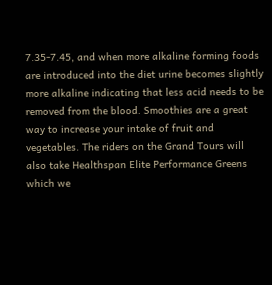7.35-7.45, and when more alkaline forming foods are introduced into the diet urine becomes slightly more alkaline indicating that less acid needs to be removed from the blood. Smoothies are a great way to increase your intake of fruit and vegetables. The riders on the Grand Tours will also take Healthspan Elite Performance Greens which we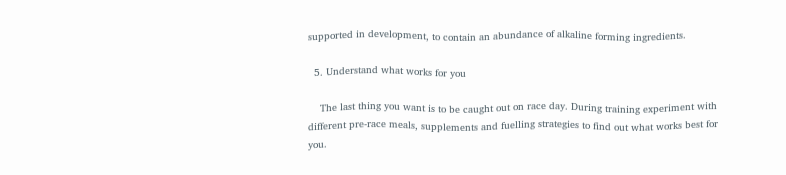supported in development, to contain an abundance of alkaline forming ingredients.

  5. Understand what works for you

    The last thing you want is to be caught out on race day. During training experiment with different pre-race meals, supplements and fuelling strategies to find out what works best for you.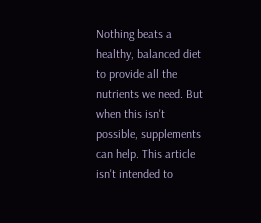Nothing beats a healthy, balanced diet to provide all the nutrients we need. But when this isn't possible, supplements can help. This article isn't intended to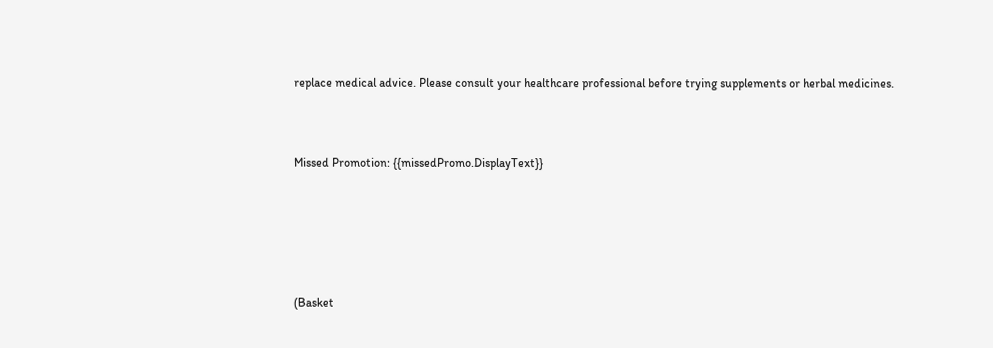replace medical advice. Please consult your healthcare professional before trying supplements or herbal medicines.



Missed Promotion: {{missedPromo.DisplayText}}






(Basket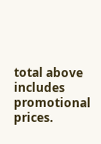total above includes promotional prices.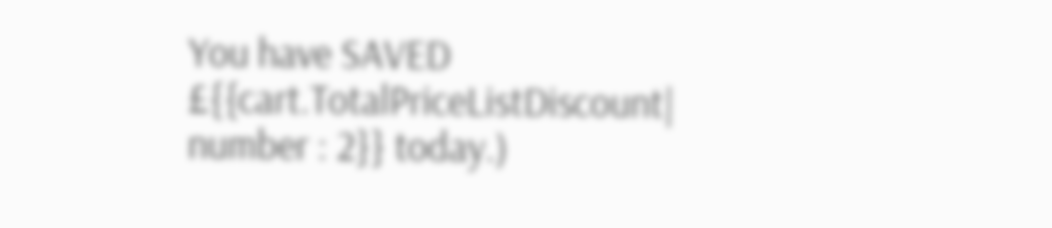You have SAVED £{{cart.TotalPriceListDiscount| number : 2}} today.)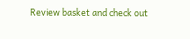Review basket and check out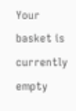Your basket is currently empty